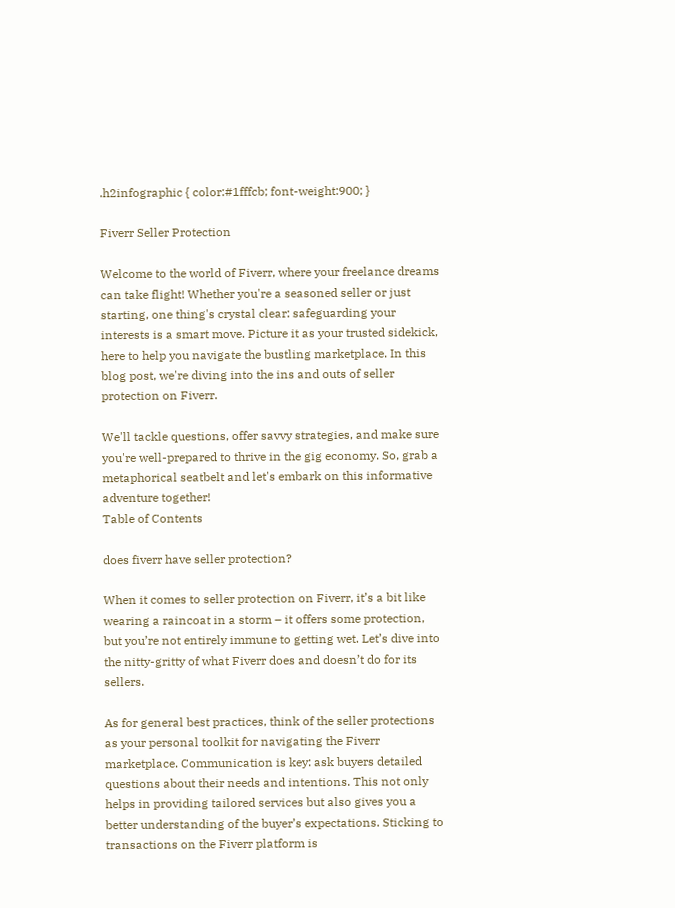.h2infographic { color:#1fffcb; font-weight:900; }

Fiverr Seller Protection

Welcome to the world of Fiverr, where your freelance dreams can take flight! Whether you're a seasoned seller or just starting, one thing's crystal clear: safeguarding your interests is a smart move. Picture it as your trusted sidekick, here to help you navigate the bustling marketplace. In this blog post, we're diving into the ins and outs of seller protection on Fiverr.

We'll tackle questions, offer savvy strategies, and make sure you're well-prepared to thrive in the gig economy. So, grab a metaphorical seatbelt and let's embark on this informative adventure together!
Table of Contents

does fiverr have seller protection?

When it comes to seller protection on Fiverr, it’s a bit like wearing a raincoat in a storm – it offers some protection, but you’re not entirely immune to getting wet. Let’s dive into the nitty-gritty of what Fiverr does and doesn’t do for its sellers.

As for general best practices, think of the seller protections as your personal toolkit for navigating the Fiverr marketplace. Communication is key: ask buyers detailed questions about their needs and intentions. This not only helps in providing tailored services but also gives you a better understanding of the buyer’s expectations. Sticking to transactions on the Fiverr platform is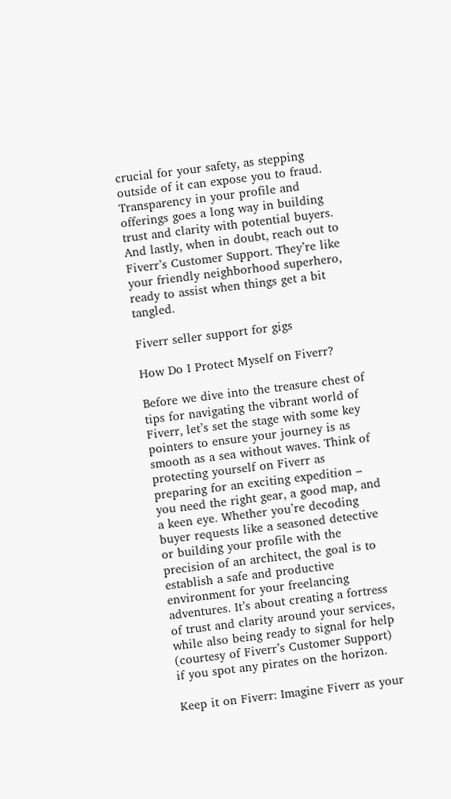crucial for your safety, as stepping outside of it can expose you to fraud. Transparency in your profile and offerings goes a long way in building trust and clarity with potential buyers. And lastly, when in doubt, reach out to Fiverr’s Customer Support. They’re like your friendly neighborhood superhero, ready to assist when things get a bit tangled.

Fiverr seller support for gigs

How Do I Protect Myself on Fiverr?

Before we dive into the treasure chest of tips for navigating the vibrant world of Fiverr, let’s set the stage with some key pointers to ensure your journey is as smooth as a sea without waves. Think of protecting yourself on Fiverr as preparing for an exciting expedition – you need the right gear, a good map, and a keen eye. Whether you’re decoding buyer requests like a seasoned detective or building your profile with the precision of an architect, the goal is to establish a safe and productive environment for your freelancing adventures. It’s about creating a fortress of trust and clarity around your services, while also being ready to signal for help (courtesy of Fiverr’s Customer Support) if you spot any pirates on the horizon.

Keep it on Fiverr: Imagine Fiverr as your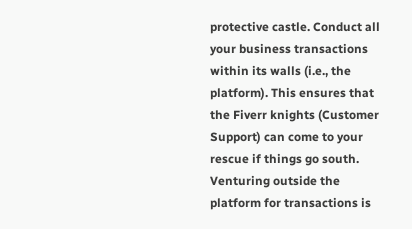protective castle. Conduct all your business transactions within its walls (i.e., the platform). This ensures that the Fiverr knights (Customer Support) can come to your rescue if things go south. Venturing outside the platform for transactions is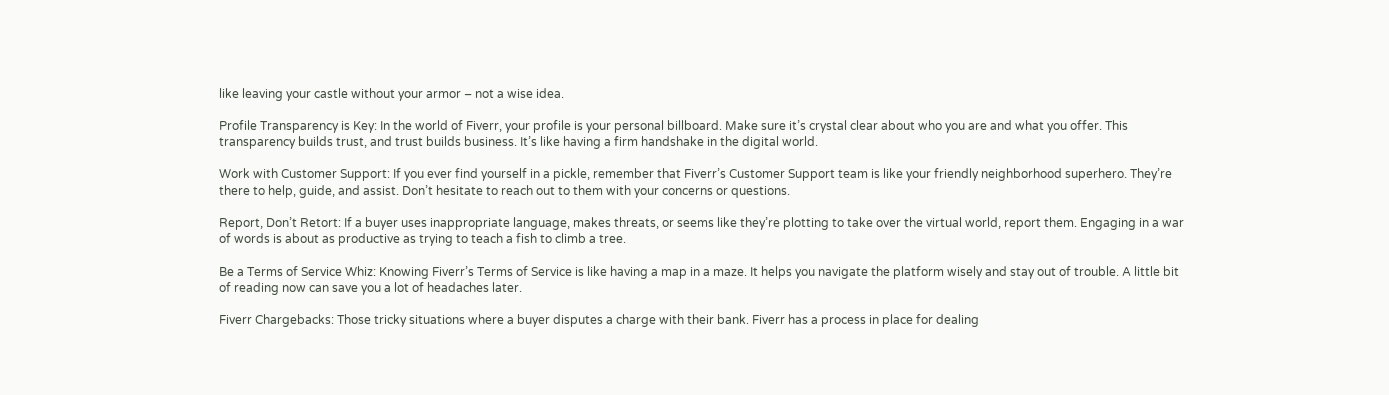like leaving your castle without your armor – not a wise idea.

Profile Transparency is Key: In the world of Fiverr, your profile is your personal billboard. Make sure it’s crystal clear about who you are and what you offer. This transparency builds trust, and trust builds business. It’s like having a firm handshake in the digital world.

Work with Customer Support: If you ever find yourself in a pickle, remember that Fiverr’s Customer Support team is like your friendly neighborhood superhero. They’re there to help, guide, and assist. Don’t hesitate to reach out to them with your concerns or questions.

Report, Don’t Retort: If a buyer uses inappropriate language, makes threats, or seems like they’re plotting to take over the virtual world, report them. Engaging in a war of words is about as productive as trying to teach a fish to climb a tree.

Be a Terms of Service Whiz: Knowing Fiverr’s Terms of Service is like having a map in a maze. It helps you navigate the platform wisely and stay out of trouble. A little bit of reading now can save you a lot of headaches later.

Fiverr Chargebacks: Those tricky situations where a buyer disputes a charge with their bank. Fiverr has a process in place for dealing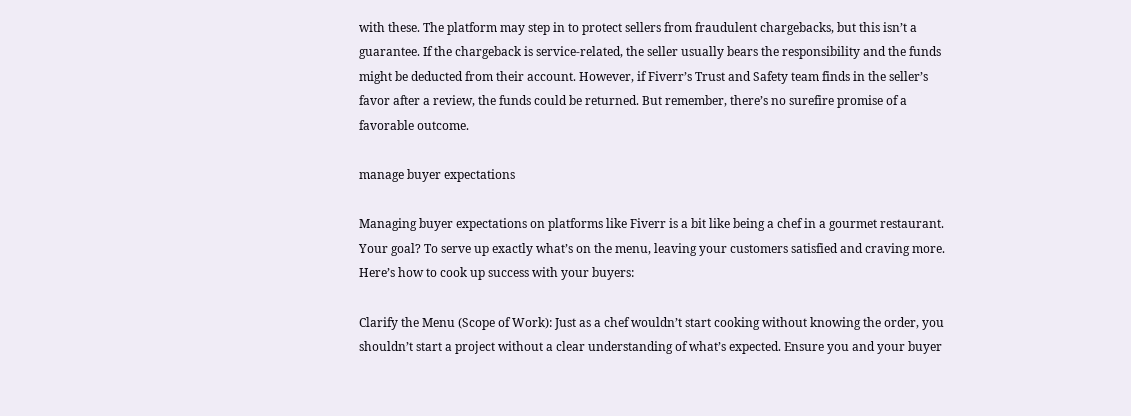with these. The platform may step in to protect sellers from fraudulent chargebacks, but this isn’t a guarantee. If the chargeback is service-related, the seller usually bears the responsibility and the funds might be deducted from their account. However, if Fiverr’s Trust and Safety team finds in the seller’s favor after a review, the funds could be returned. But remember, there’s no surefire promise of a favorable outcome.

manage buyer expectations

Managing buyer expectations on platforms like Fiverr is a bit like being a chef in a gourmet restaurant. Your goal? To serve up exactly what’s on the menu, leaving your customers satisfied and craving more. Here’s how to cook up success with your buyers:

Clarify the Menu (Scope of Work): Just as a chef wouldn’t start cooking without knowing the order, you shouldn’t start a project without a clear understanding of what’s expected. Ensure you and your buyer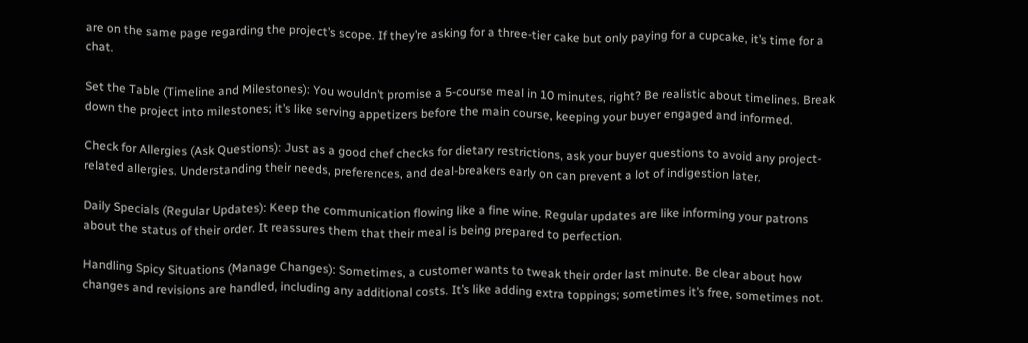are on the same page regarding the project’s scope. If they’re asking for a three-tier cake but only paying for a cupcake, it’s time for a chat.

Set the Table (Timeline and Milestones): You wouldn’t promise a 5-course meal in 10 minutes, right? Be realistic about timelines. Break down the project into milestones; it’s like serving appetizers before the main course, keeping your buyer engaged and informed.

Check for Allergies (Ask Questions): Just as a good chef checks for dietary restrictions, ask your buyer questions to avoid any project-related allergies. Understanding their needs, preferences, and deal-breakers early on can prevent a lot of indigestion later.

Daily Specials (Regular Updates): Keep the communication flowing like a fine wine. Regular updates are like informing your patrons about the status of their order. It reassures them that their meal is being prepared to perfection.

Handling Spicy Situations (Manage Changes): Sometimes, a customer wants to tweak their order last minute. Be clear about how changes and revisions are handled, including any additional costs. It’s like adding extra toppings; sometimes it’s free, sometimes not.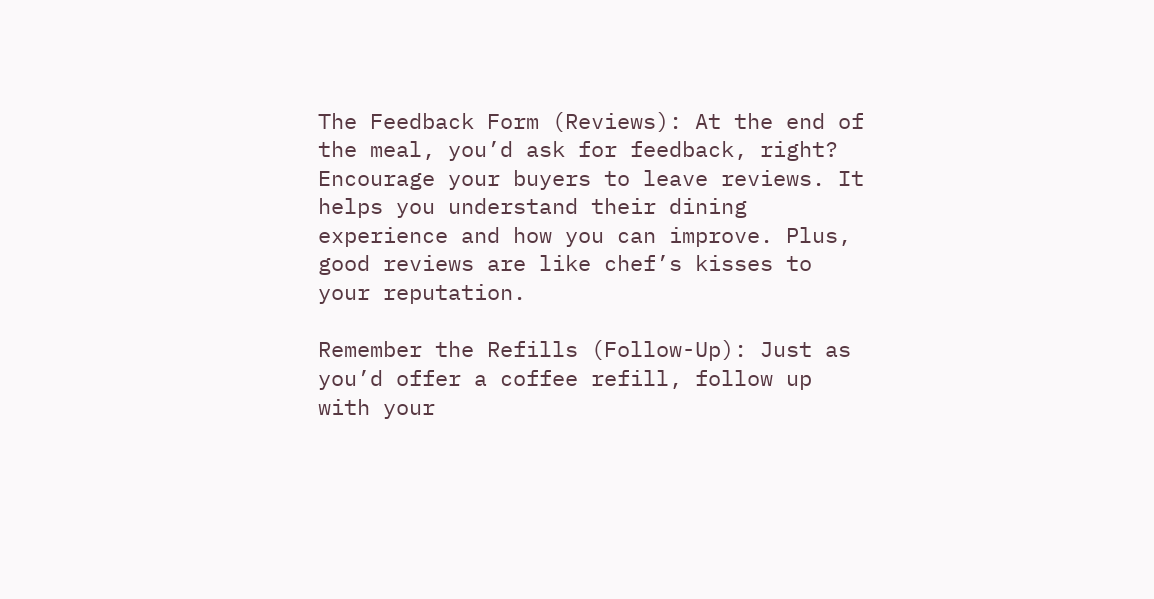The Feedback Form (Reviews): At the end of the meal, you’d ask for feedback, right? Encourage your buyers to leave reviews. It helps you understand their dining experience and how you can improve. Plus, good reviews are like chef’s kisses to your reputation.

Remember the Refills (Follow-Up): Just as you’d offer a coffee refill, follow up with your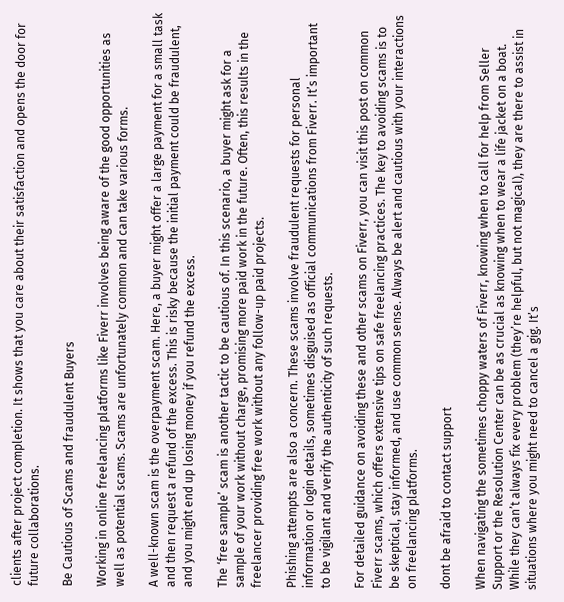clients after project completion. It shows that you care about their satisfaction and opens the door for future collaborations.

Be Cautious of Scams and fraudulent Buyers

Working in online freelancing platforms like Fiverr involves being aware of the good opportunities as well as potential scams. Scams are unfortunately common and can take various forms.

A well-known scam is the overpayment scam. Here, a buyer might offer a large payment for a small task and then request a refund of the excess. This is risky because the initial payment could be fraudulent, and you might end up losing money if you refund the excess.

The ‘free sample’ scam is another tactic to be cautious of. In this scenario, a buyer might ask for a sample of your work without charge, promising more paid work in the future. Often, this results in the freelancer providing free work without any follow-up paid projects.

Phishing attempts are also a concern. These scams involve fraudulent requests for personal information or login details, sometimes disguised as official communications from Fiverr. It’s important to be vigilant and verify the authenticity of such requests.

For detailed guidance on avoiding these and other scams on Fiverr, you can visit this post on common Fiverr scams, which offers extensive tips on safe freelancing practices. The key to avoiding scams is to be skeptical, stay informed, and use common sense. Always be alert and cautious with your interactions on freelancing platforms.

dont be afraid to contact support

When navigating the sometimes choppy waters of Fiverr, knowing when to call for help from Seller Support or the Resolution Center can be as crucial as knowing when to wear a life jacket on a boat. While they can’t always fix every problem (they’re helpful, but not magical), they are there to assist in situations where you might need to cancel a gig. It’s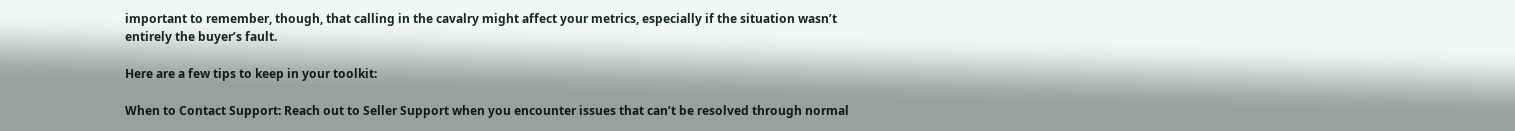important to remember, though, that calling in the cavalry might affect your metrics, especially if the situation wasn’t entirely the buyer’s fault.

Here are a few tips to keep in your toolkit:

When to Contact Support: Reach out to Seller Support when you encounter issues that can’t be resolved through normal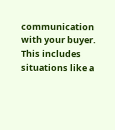communication with your buyer. This includes situations like a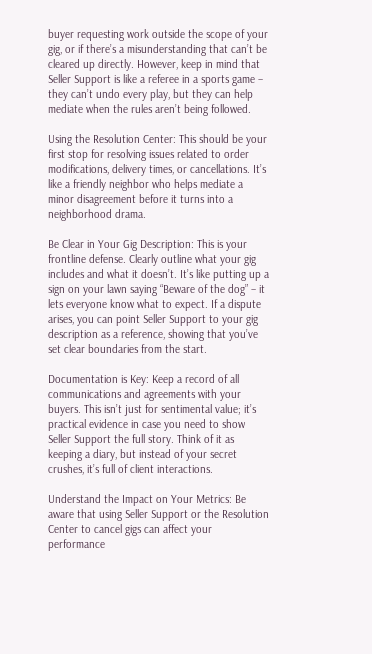buyer requesting work outside the scope of your gig, or if there’s a misunderstanding that can’t be cleared up directly. However, keep in mind that Seller Support is like a referee in a sports game – they can’t undo every play, but they can help mediate when the rules aren’t being followed.

Using the Resolution Center: This should be your first stop for resolving issues related to order modifications, delivery times, or cancellations. It’s like a friendly neighbor who helps mediate a minor disagreement before it turns into a neighborhood drama.

Be Clear in Your Gig Description: This is your frontline defense. Clearly outline what your gig includes and what it doesn’t. It’s like putting up a sign on your lawn saying “Beware of the dog” – it lets everyone know what to expect. If a dispute arises, you can point Seller Support to your gig description as a reference, showing that you’ve set clear boundaries from the start.

Documentation is Key: Keep a record of all communications and agreements with your buyers. This isn’t just for sentimental value; it’s practical evidence in case you need to show Seller Support the full story. Think of it as keeping a diary, but instead of your secret crushes, it’s full of client interactions.

Understand the Impact on Your Metrics: Be aware that using Seller Support or the Resolution Center to cancel gigs can affect your performance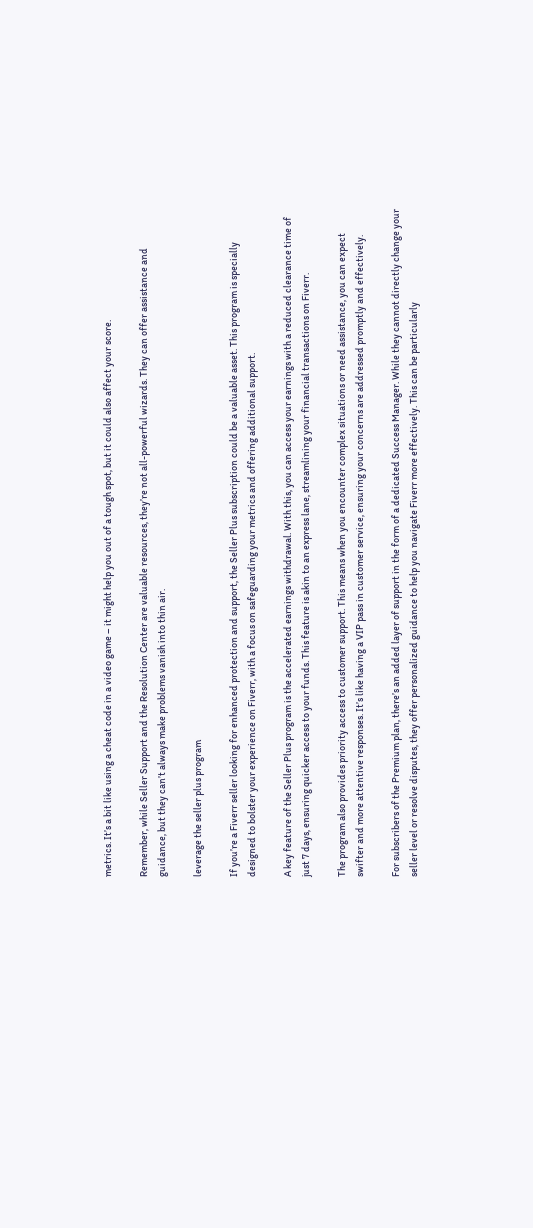metrics. It’s a bit like using a cheat code in a video game – it might help you out of a tough spot, but it could also affect your score.

Remember, while Seller Support and the Resolution Center are valuable resources, they’re not all-powerful wizards. They can offer assistance and guidance, but they can’t always make problems vanish into thin air.

leverage the seller plus program

If you’re a Fiverr seller looking for enhanced protection and support, the Seller Plus subscription could be a valuable asset. This program is specially designed to bolster your experience on Fiverr, with a focus on safeguarding your metrics and offering additional support.

A key feature of the Seller Plus program is the accelerated earnings withdrawal. With this, you can access your earnings with a reduced clearance time of just 7 days, ensuring quicker access to your funds. This feature is akin to an express lane, streamlining your financial transactions on Fiverr.

The program also provides priority access to customer support. This means when you encounter complex situations or need assistance, you can expect swifter and more attentive responses. It’s like having a VIP pass in customer service, ensuring your concerns are addressed promptly and effectively.

For subscribers of the Premium plan, there’s an added layer of support in the form of a dedicated Success Manager. While they cannot directly change your seller level or resolve disputes, they offer personalized guidance to help you navigate Fiverr more effectively. This can be particularly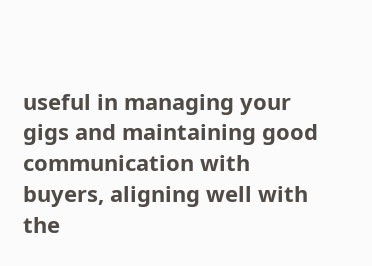useful in managing your gigs and maintaining good communication with buyers, aligning well with the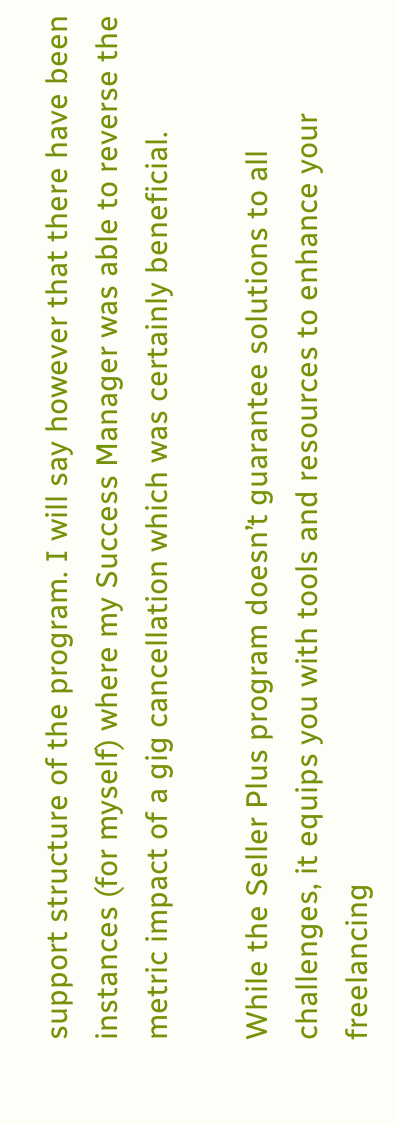support structure of the program. I will say however that there have been instances (for myself) where my Success Manager was able to reverse the metric impact of a gig cancellation which was certainly beneficial.

While the Seller Plus program doesn’t guarantee solutions to all challenges, it equips you with tools and resources to enhance your freelancing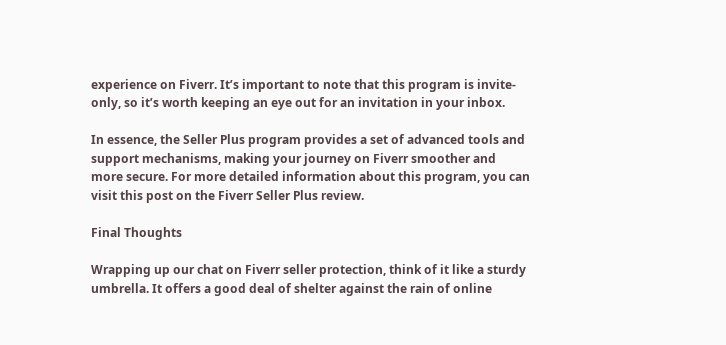experience on Fiverr. It’s important to note that this program is invite-only, so it’s worth keeping an eye out for an invitation in your inbox.

In essence, the Seller Plus program provides a set of advanced tools and support mechanisms, making your journey on Fiverr smoother and more secure. For more detailed information about this program, you can visit this post on the Fiverr Seller Plus review.

Final Thoughts

Wrapping up our chat on Fiverr seller protection, think of it like a sturdy umbrella. It offers a good deal of shelter against the rain of online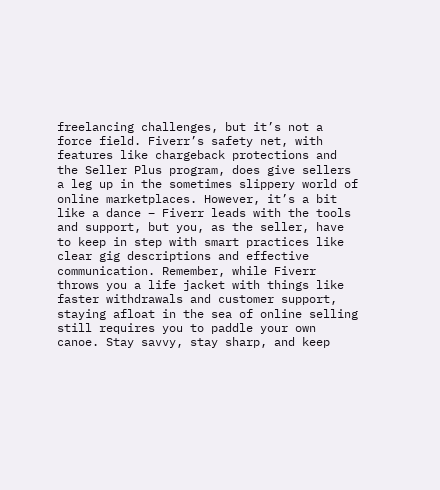freelancing challenges, but it’s not a force field. Fiverr’s safety net, with features like chargeback protections and the Seller Plus program, does give sellers a leg up in the sometimes slippery world of online marketplaces. However, it’s a bit like a dance – Fiverr leads with the tools and support, but you, as the seller, have to keep in step with smart practices like clear gig descriptions and effective communication. Remember, while Fiverr throws you a life jacket with things like faster withdrawals and customer support, staying afloat in the sea of online selling still requires you to paddle your own canoe. Stay savvy, stay sharp, and keep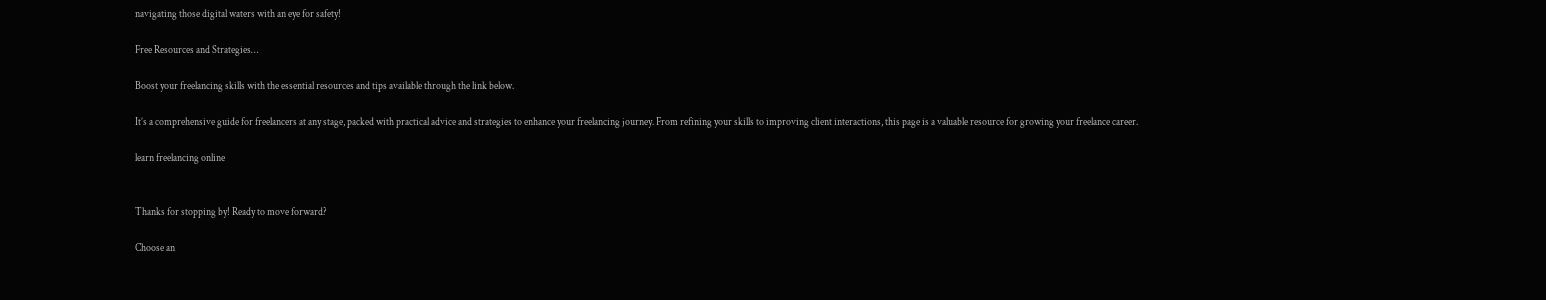navigating those digital waters with an eye for safety!

Free Resources and Strategies…

Boost your freelancing skills with the essential resources and tips available through the link below.

It’s a comprehensive guide for freelancers at any stage, packed with practical advice and strategies to enhance your freelancing journey. From refining your skills to improving client interactions, this page is a valuable resource for growing your freelance career.

learn freelancing online


Thanks for stopping by! Ready to move forward?

Choose an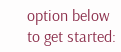option below to get started: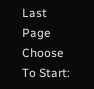Last Page
Choose To Start: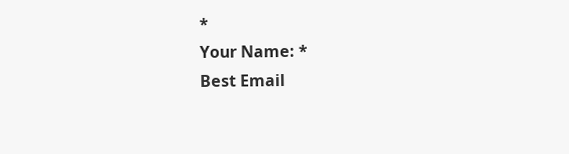*
Your Name: *
Best Email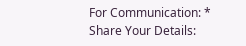For Communication: *
Share Your Details: